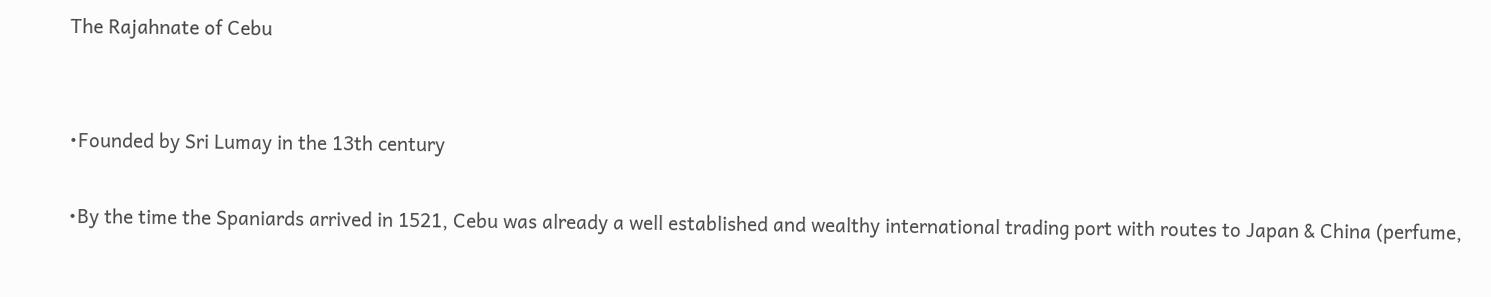The Rajahnate of Cebu


•Founded by Sri Lumay in the 13th century

•By the time the Spaniards arrived in 1521, Cebu was already a well established and wealthy international trading port with routes to Japan & China (perfume,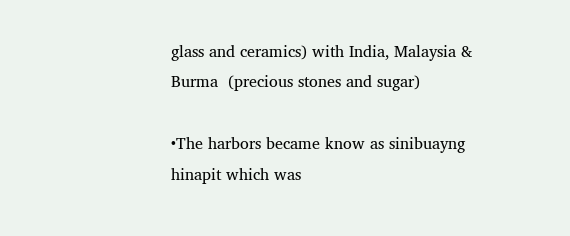glass and ceramics) with India, Malaysia & Burma  (precious stones and sugar)

•The harbors became know as sinibuayng hinapit which was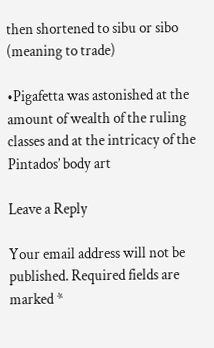then shortened to sibu or sibo (meaning to trade)

•Pigafetta was astonished at the amount of wealth of the ruling classes and at the intricacy of the Pintados’ body art

Leave a Reply

Your email address will not be published. Required fields are marked *